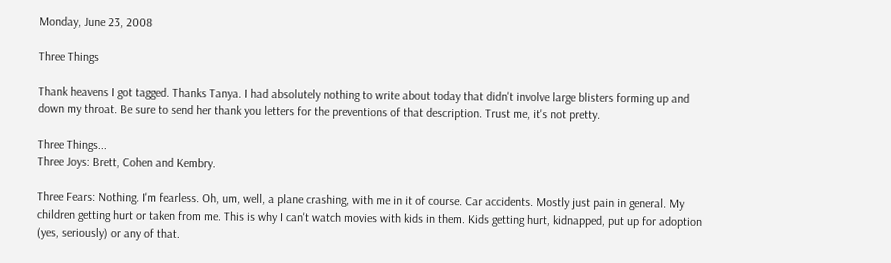Monday, June 23, 2008

Three Things

Thank heavens I got tagged. Thanks Tanya. I had absolutely nothing to write about today that didn't involve large blisters forming up and down my throat. Be sure to send her thank you letters for the preventions of that description. Trust me, it's not pretty.

Three Things...
Three Joys: Brett, Cohen and Kembry.

Three Fears: Nothing. I'm fearless. Oh, um, well, a plane crashing, with me in it of course. Car accidents. Mostly just pain in general. My children getting hurt or taken from me. This is why I can't watch movies with kids in them. Kids getting hurt, kidnapped, put up for adoption (yes, seriously) or any of that.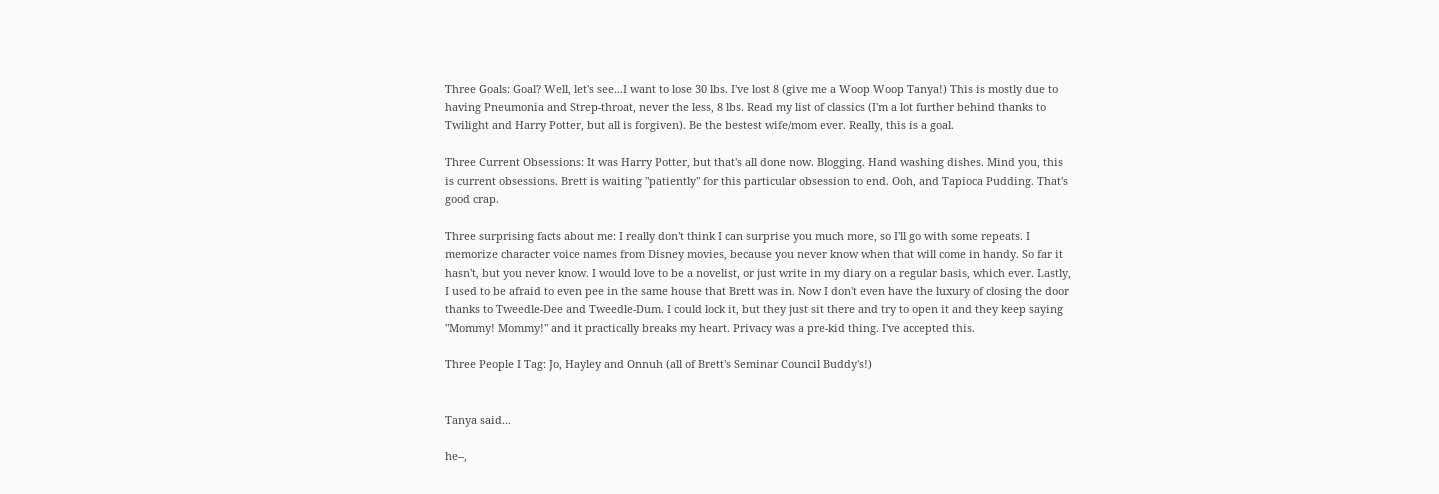Three Goals: Goal? Well, let's see...I want to lose 30 lbs. I've lost 8 (give me a Woop Woop Tanya!) This is mostly due to having Pneumonia and Strep-throat, never the less, 8 lbs. Read my list of classics (I'm a lot further behind thanks to Twilight and Harry Potter, but all is forgiven). Be the bestest wife/mom ever. Really, this is a goal.

Three Current Obsessions: It was Harry Potter, but that's all done now. Blogging. Hand washing dishes. Mind you, this is current obsessions. Brett is waiting "patiently" for this particular obsession to end. Ooh, and Tapioca Pudding. That's good crap.

Three surprising facts about me: I really don't think I can surprise you much more, so I'll go with some repeats. I memorize character voice names from Disney movies, because you never know when that will come in handy. So far it hasn't, but you never know. I would love to be a novelist, or just write in my diary on a regular basis, which ever. Lastly, I used to be afraid to even pee in the same house that Brett was in. Now I don't even have the luxury of closing the door thanks to Tweedle-Dee and Tweedle-Dum. I could lock it, but they just sit there and try to open it and they keep saying "Mommy! Mommy!" and it practically breaks my heart. Privacy was a pre-kid thing. I've accepted this.

Three People I Tag: Jo, Hayley and Onnuh (all of Brett's Seminar Council Buddy's!)


Tanya said...

he--,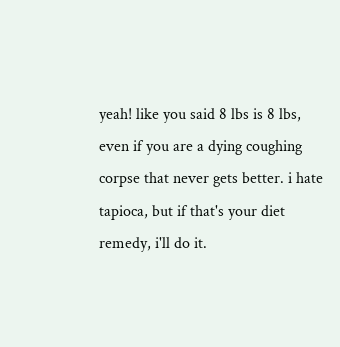yeah! like you said 8 lbs is 8 lbs, even if you are a dying coughing corpse that never gets better. i hate tapioca, but if that's your diet remedy, i'll do it.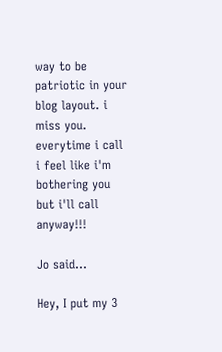way to be patriotic in your blog layout. i miss you. everytime i call i feel like i'm bothering you but i'll call anyway!!!

Jo said...

Hey, I put my 3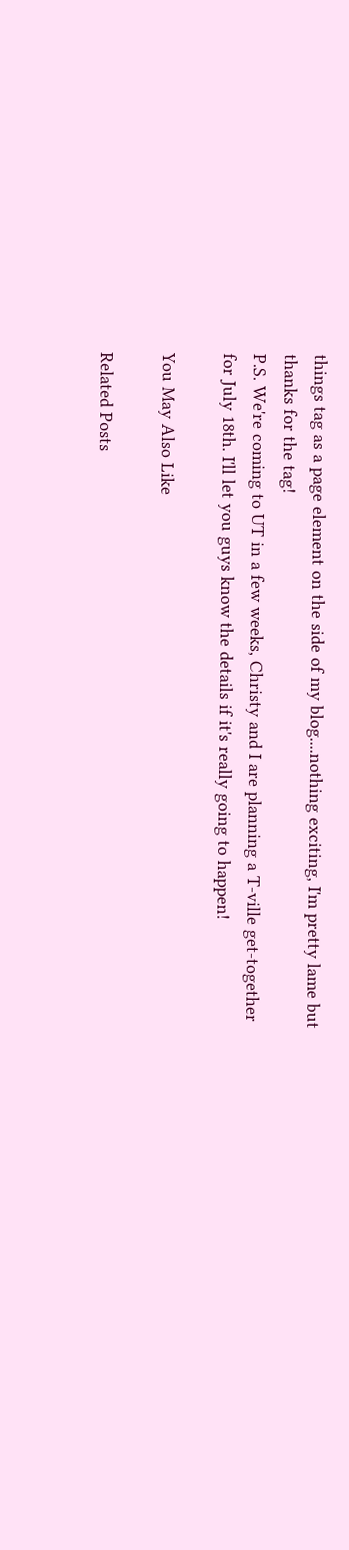things tag as a page element on the side of my blog....nothing exciting, I'm pretty lame but thanks for the tag!
P.S. We're coming to UT in a few weeks, Christy and I are planning a T-ville get-together for July 18th. I'll let you guys know the details if it's really going to happen!

You May Also Like

Related Posts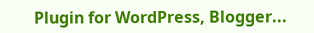Plugin for WordPress, Blogger...